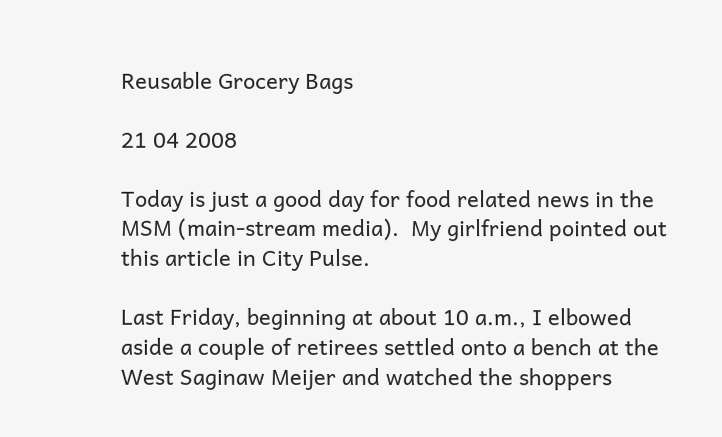Reusable Grocery Bags

21 04 2008

Today is just a good day for food related news in the MSM (main-stream media).  My girlfriend pointed out this article in City Pulse.

Last Friday, beginning at about 10 a.m., I elbowed aside a couple of retirees settled onto a bench at the West Saginaw Meijer and watched the shoppers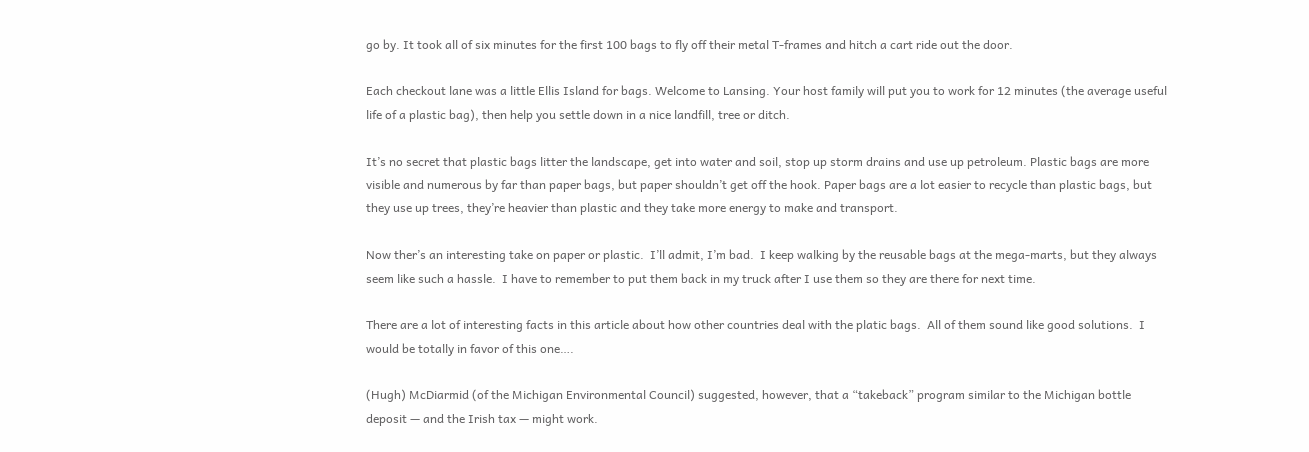go by. It took all of six minutes for the first 100 bags to fly off their metal T-frames and hitch a cart ride out the door.

Each checkout lane was a little Ellis Island for bags. Welcome to Lansing. Your host family will put you to work for 12 minutes (the average useful life of a plastic bag), then help you settle down in a nice landfill, tree or ditch.

It’s no secret that plastic bags litter the landscape, get into water and soil, stop up storm drains and use up petroleum. Plastic bags are more visible and numerous by far than paper bags, but paper shouldn’t get off the hook. Paper bags are a lot easier to recycle than plastic bags, but they use up trees, they’re heavier than plastic and they take more energy to make and transport.

Now ther’s an interesting take on paper or plastic.  I’ll admit, I’m bad.  I keep walking by the reusable bags at the mega-marts, but they always seem like such a hassle.  I have to remember to put them back in my truck after I use them so they are there for next time.

There are a lot of interesting facts in this article about how other countries deal with the platic bags.  All of them sound like good solutions.  I would be totally in favor of this one….

(Hugh) McDiarmid (of the Michigan Environmental Council) suggested, however, that a “takeback” program similar to the Michigan bottle deposit — and the Irish tax — might work.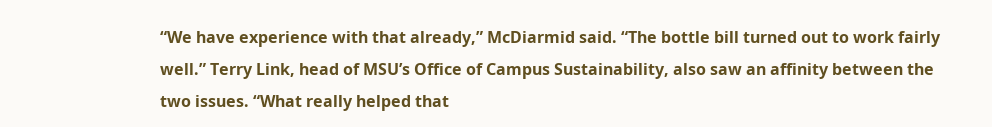“We have experience with that already,” McDiarmid said. “The bottle bill turned out to work fairly well.” Terry Link, head of MSU’s Office of Campus Sustainability, also saw an affinity between the two issues. “What really helped that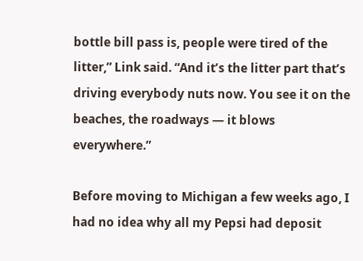bottle bill pass is, people were tired of the litter,” Link said. “And it’s the litter part that’s driving everybody nuts now. You see it on the beaches, the roadways — it blows everywhere.”

Before moving to Michigan a few weeks ago, I had no idea why all my Pepsi had deposit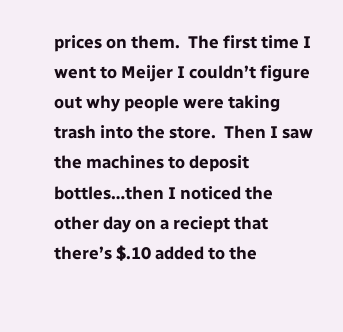prices on them.  The first time I went to Meijer I couldn’t figure out why people were taking trash into the store.  Then I saw the machines to deposit bottles…then I noticed the other day on a reciept that there’s $.10 added to the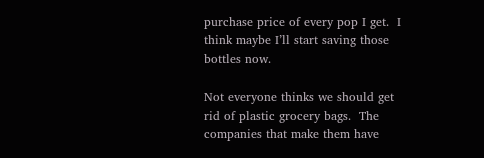purchase price of every pop I get.  I think maybe I’ll start saving those bottles now.

Not everyone thinks we should get rid of plastic grocery bags.  The companies that make them have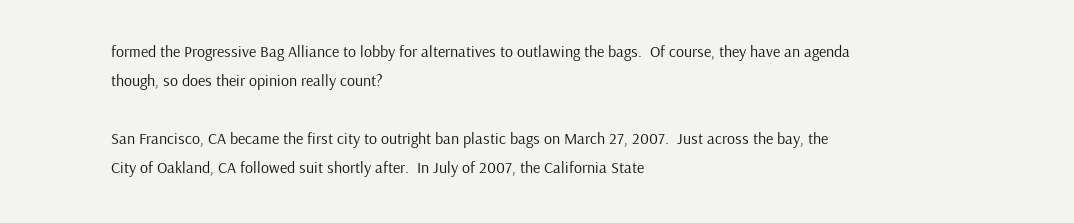formed the Progressive Bag Alliance to lobby for alternatives to outlawing the bags.  Of course, they have an agenda though, so does their opinion really count?

San Francisco, CA became the first city to outright ban plastic bags on March 27, 2007.  Just across the bay, the City of Oakland, CA followed suit shortly after.  In July of 2007, the California State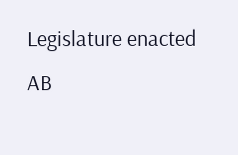Legislature enacted AB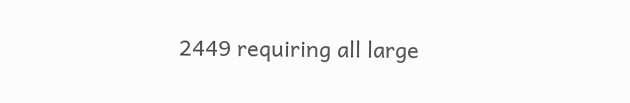2449 requiring all large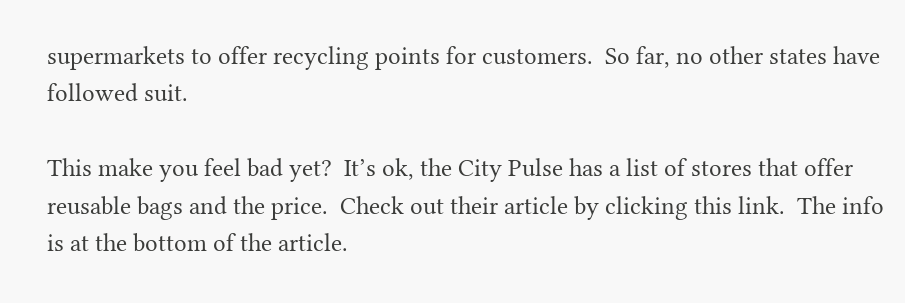supermarkets to offer recycling points for customers.  So far, no other states have followed suit.

This make you feel bad yet?  It’s ok, the City Pulse has a list of stores that offer reusable bags and the price.  Check out their article by clicking this link.  The info is at the bottom of the article.